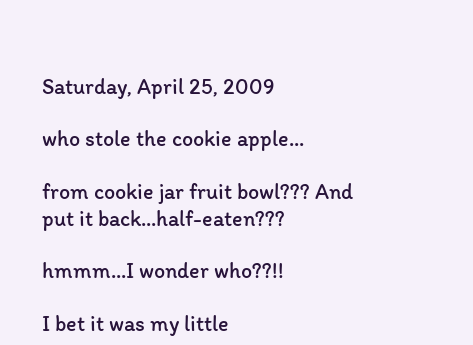Saturday, April 25, 2009

who stole the cookie apple...

from cookie jar fruit bowl??? And put it back...half-eaten???

hmmm...I wonder who??!!

I bet it was my little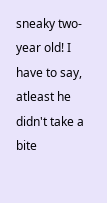sneaky two-year old! I have to say, atleast he didn't take a bite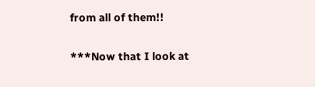from all of them!!

***Now that I look at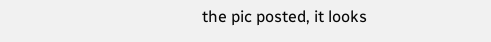the pic posted, it looks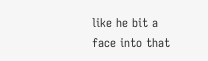like he bit a face into that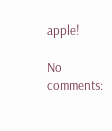apple!

No comments: